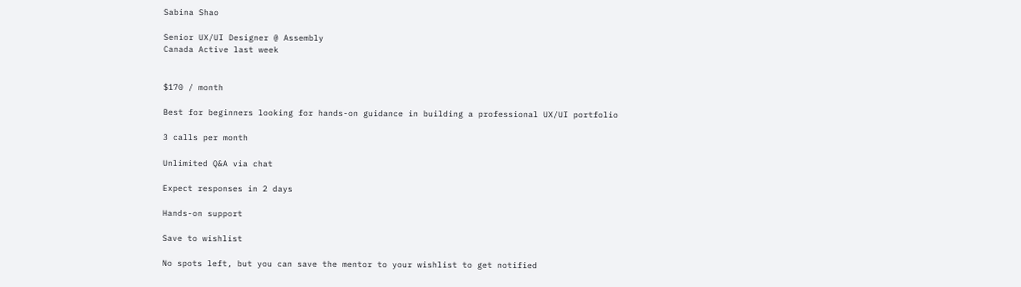Sabina Shao

Senior UX/UI Designer @ Assembly
Canada Active last week


$170 / month

Best for beginners looking for hands-on guidance in building a professional UX/UI portfolio

3 calls per month

Unlimited Q&A via chat

Expect responses in 2 days

Hands-on support

Save to wishlist

No spots left, but you can save the mentor to your wishlist to get notified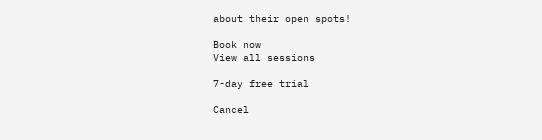about their open spots!

Book now
View all sessions

7-day free trial

Cancel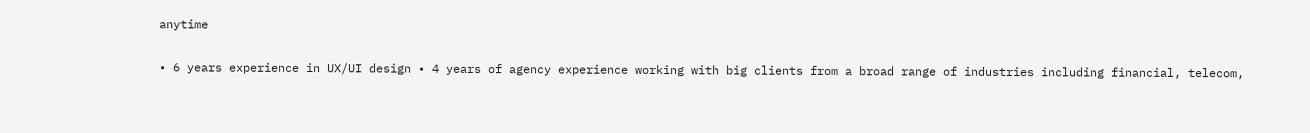anytime


• 6 years experience in UX/UI design • 4 years of agency experience working with big clients from a broad range of industries including financial, telecom,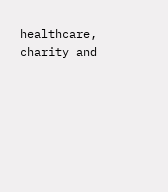healthcare, charity and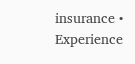insurance • Experience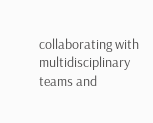collaborating with multidisciplinary teams and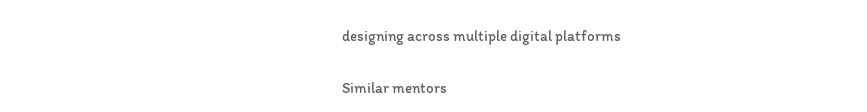designing across multiple digital platforms

Similar mentors